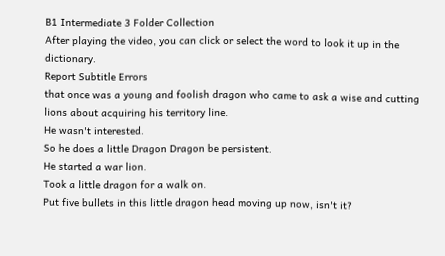B1 Intermediate 3 Folder Collection
After playing the video, you can click or select the word to look it up in the dictionary.
Report Subtitle Errors
that once was a young and foolish dragon who came to ask a wise and cutting lions about acquiring his territory line.
He wasn't interested.
So he does a little Dragon Dragon be persistent.
He started a war lion.
Took a little dragon for a walk on.
Put five bullets in this little dragon head moving up now, isn't it?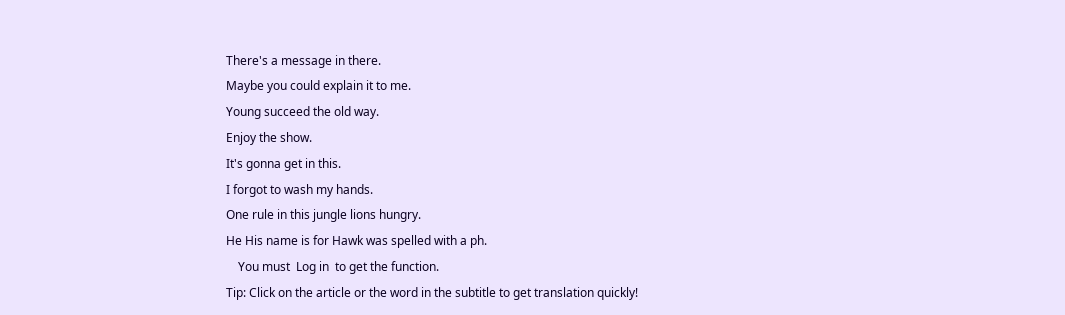There's a message in there.
Maybe you could explain it to me.
Young succeed the old way.
Enjoy the show.
It's gonna get in this.
I forgot to wash my hands.
One rule in this jungle lions hungry.
He His name is for Hawk was spelled with a ph.
    You must  Log in  to get the function.
Tip: Click on the article or the word in the subtitle to get translation quickly!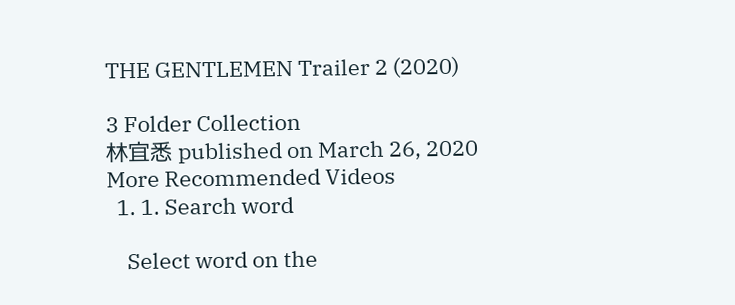THE GENTLEMEN Trailer 2 (2020)

3 Folder Collection
林宜悉 published on March 26, 2020
More Recommended Videos
  1. 1. Search word

    Select word on the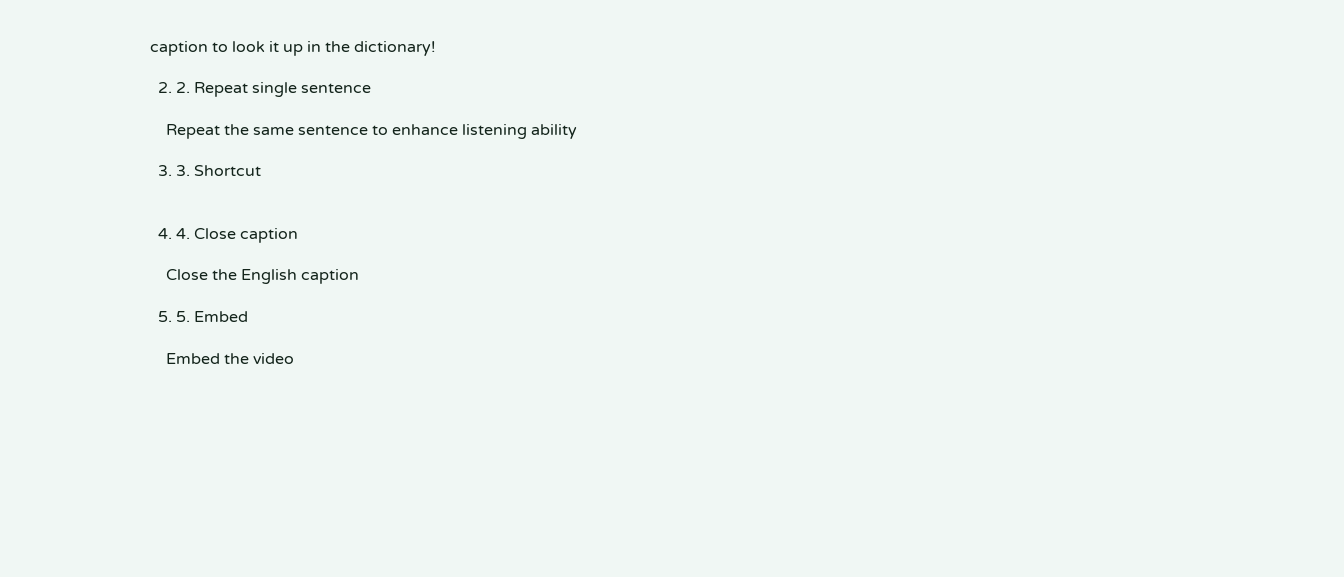caption to look it up in the dictionary!

  2. 2. Repeat single sentence

    Repeat the same sentence to enhance listening ability

  3. 3. Shortcut


  4. 4. Close caption

    Close the English caption

  5. 5. Embed

    Embed the video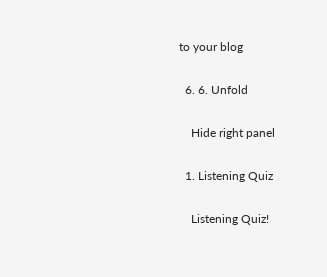to your blog

  6. 6. Unfold

    Hide right panel

  1. Listening Quiz

    Listening Quiz!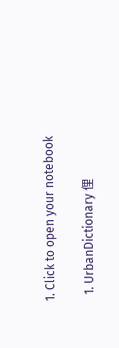1. Click to open your notebook

  1. UrbanDictionary 俚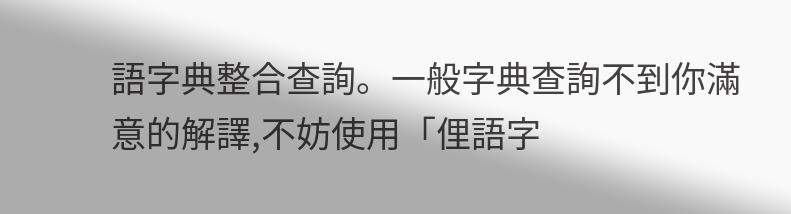語字典整合查詢。一般字典查詢不到你滿意的解譯,不妨使用「俚語字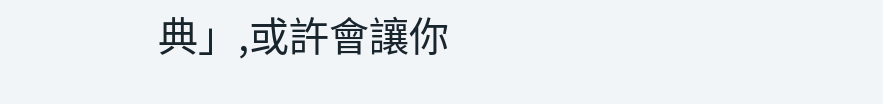典」,或許會讓你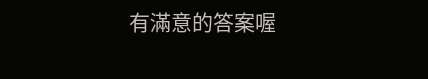有滿意的答案喔